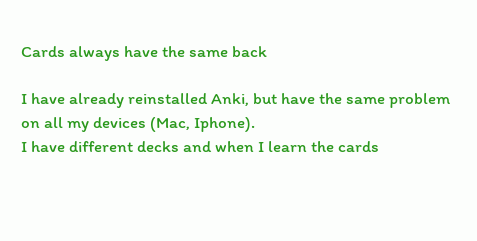Cards always have the same back

I have already reinstalled Anki, but have the same problem on all my devices (Mac, Iphone).
I have different decks and when I learn the cards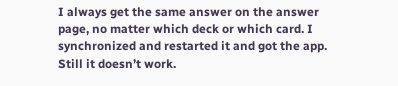I always get the same answer on the answer page, no matter which deck or which card. I synchronized and restarted it and got the app. Still it doesn’t work.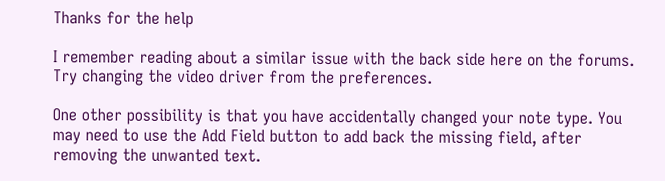Thanks for the help

I remember reading about a similar issue with the back side here on the forums. Try changing the video driver from the preferences.

One other possibility is that you have accidentally changed your note type. You may need to use the Add Field button to add back the missing field, after removing the unwanted text.